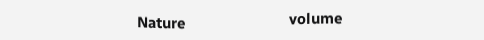Nature                          volume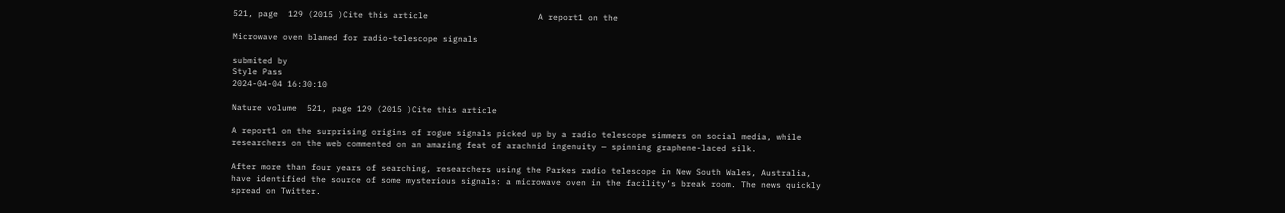521, page  129 (2015 )Cite this article                      A report1 on the

Microwave oven blamed for radio-telescope signals

submited by
Style Pass
2024-04-04 16:30:10

Nature volume  521, page 129 (2015 )Cite this article

A report1 on the surprising origins of rogue signals picked up by a radio telescope simmers on social media, while researchers on the web commented on an amazing feat of arachnid ingenuity — spinning graphene-laced silk.

After more than four years of searching, researchers using the Parkes radio telescope in New South Wales, Australia, have identified the source of some mysterious signals: a microwave oven in the facility’s break room. The news quickly spread on Twitter.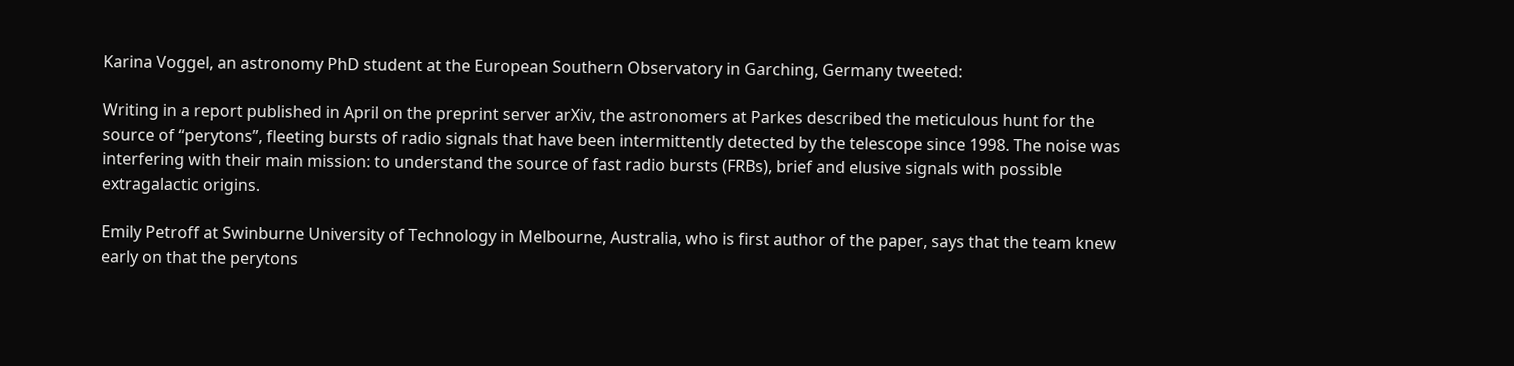Karina Voggel, an astronomy PhD student at the European Southern Observatory in Garching, Germany tweeted:

Writing in a report published in April on the preprint server arXiv, the astronomers at Parkes described the meticulous hunt for the source of “perytons”, fleeting bursts of radio signals that have been intermittently detected by the telescope since 1998. The noise was interfering with their main mission: to understand the source of fast radio bursts (FRBs), brief and elusive signals with possible extragalactic origins.

Emily Petroff at Swinburne University of Technology in Melbourne, Australia, who is first author of the paper, says that the team knew early on that the perytons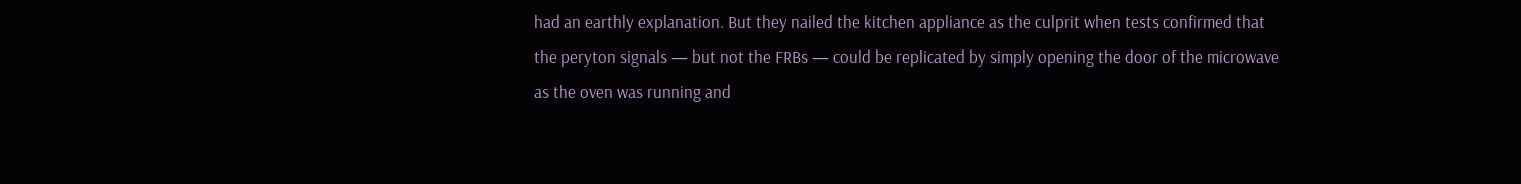had an earthly explanation. But they nailed the kitchen appliance as the culprit when tests confirmed that the peryton signals — but not the FRBs — could be replicated by simply opening the door of the microwave as the oven was running and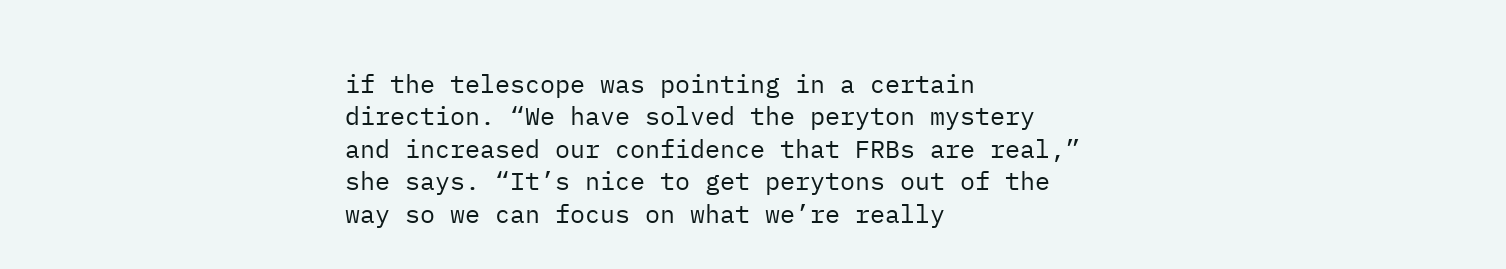if the telescope was pointing in a certain direction. “We have solved the peryton mystery and increased our confidence that FRBs are real,” she says. “It’s nice to get perytons out of the way so we can focus on what we’re really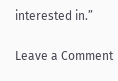interested in.”

Leave a Comment